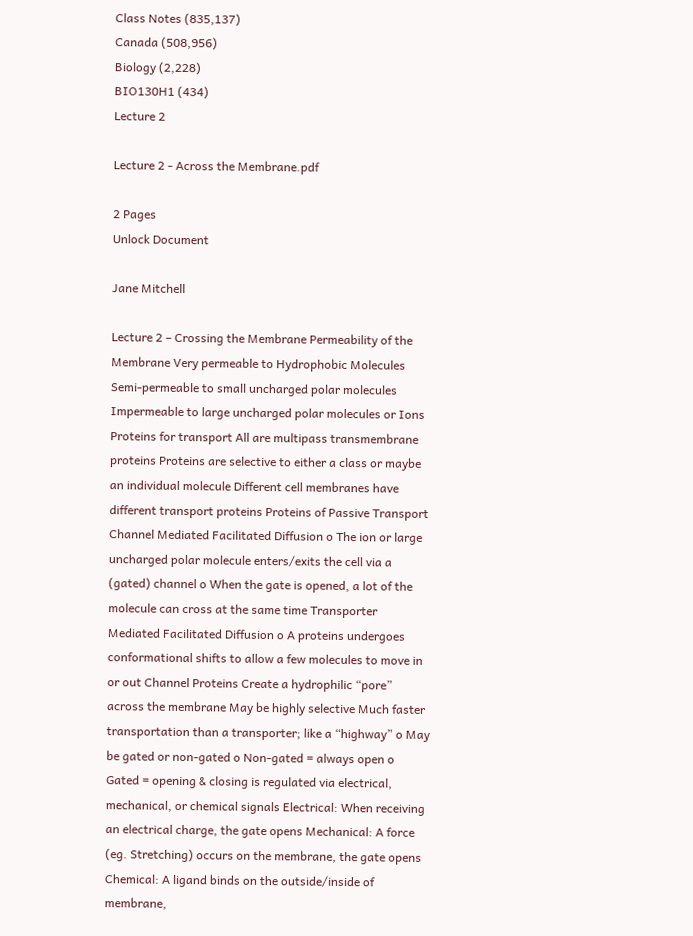Class Notes (835,137)
Canada (508,956)
Biology (2,228)
BIO130H1 (434)
Lecture 2

Lecture 2 - Across the Membrane.pdf

2 Pages
Unlock Document

Jane Mitchell

Lecture 2 – Crossing the Membrane Permeability of the Membrane Very permeable to Hydrophobic Molecules Semi-permeable to small uncharged polar molecules Impermeable to large uncharged polar molecules or Ions Proteins for transport All are multipass transmembrane proteins Proteins are selective to either a class or maybe an individual molecule Different cell membranes have different transport proteins Proteins of Passive Transport Channel Mediated Facilitated Diffusion o The ion or large uncharged polar molecule enters/exits the cell via a (gated) channel o When the gate is opened, a lot of the molecule can cross at the same time Transporter Mediated Facilitated Diffusion o A proteins undergoes conformational shifts to allow a few molecules to move in or out Channel Proteins Create a hydrophilic “pore” across the membrane May be highly selective Much faster transportation than a transporter; like a “highway” o May be gated or non-gated o Non-gated = always open o Gated = opening & closing is regulated via electrical, mechanical, or chemical signals Electrical: When receiving an electrical charge, the gate opens Mechanical: A force (eg. Stretching) occurs on the membrane, the gate opens Chemical: A ligand binds on the outside/inside of membrane,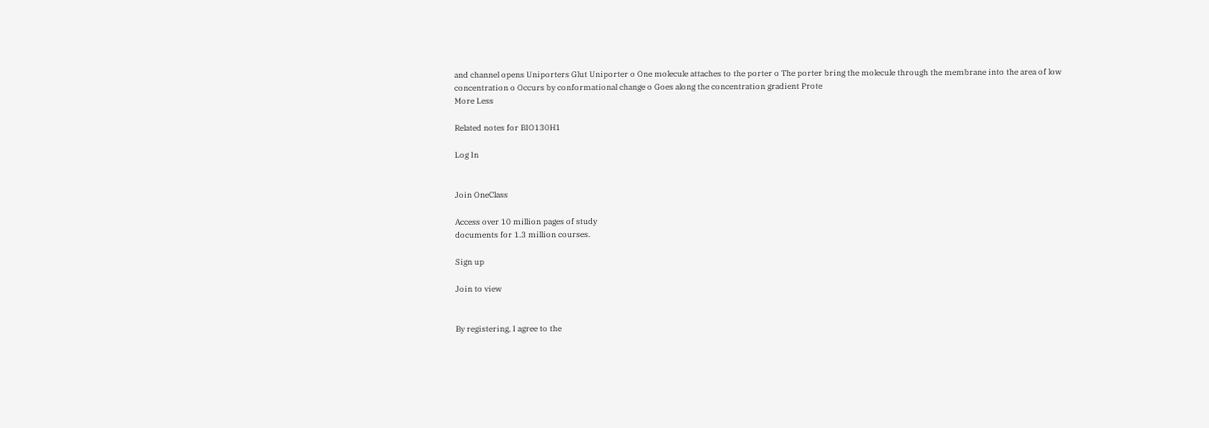and channel opens Uniporters Glut Uniporter o One molecule attaches to the porter o The porter bring the molecule through the membrane into the area of low concentration o Occurs by conformational change o Goes along the concentration gradient Prote
More Less

Related notes for BIO130H1

Log In


Join OneClass

Access over 10 million pages of study
documents for 1.3 million courses.

Sign up

Join to view


By registering, I agree to the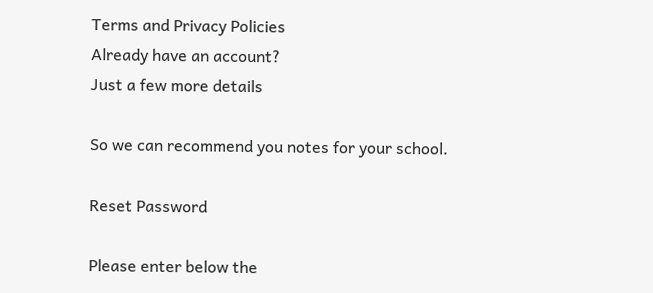Terms and Privacy Policies
Already have an account?
Just a few more details

So we can recommend you notes for your school.

Reset Password

Please enter below the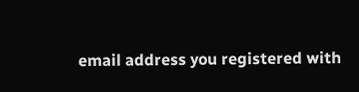email address you registered with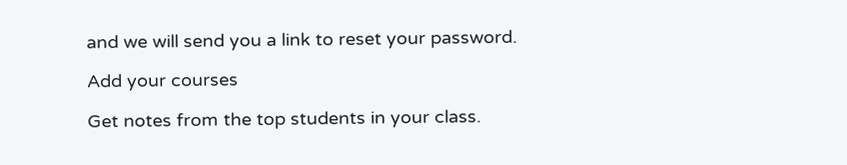and we will send you a link to reset your password.

Add your courses

Get notes from the top students in your class.